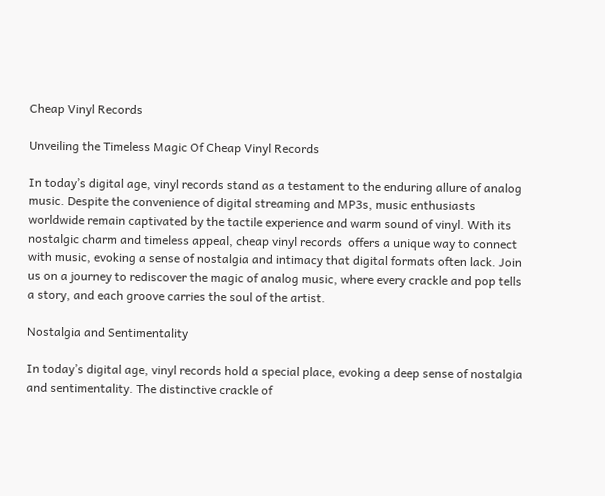Cheap Vinyl Records

Unveiling the Timeless Magic Of Cheap Vinyl Records

In today’s digital age, vinyl records stand as a testament to the enduring allure of analog music. Despite the convenience of digital streaming and MP3s, music enthusiasts worldwide remain captivated by the tactile experience and warm sound of vinyl. With its nostalgic charm and timeless appeal, cheap vinyl records  offers a unique way to connect with music, evoking a sense of nostalgia and intimacy that digital formats often lack. Join us on a journey to rediscover the magic of analog music, where every crackle and pop tells a story, and each groove carries the soul of the artist.

Nostalgia and Sentimentality

In today’s digital age, vinyl records hold a special place, evoking a deep sense of nostalgia and sentimentality. The distinctive crackle of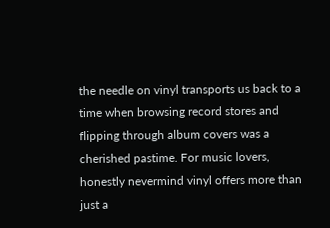the needle on vinyl transports us back to a time when browsing record stores and flipping through album covers was a cherished pastime. For music lovers, honestly nevermind vinyl offers more than just a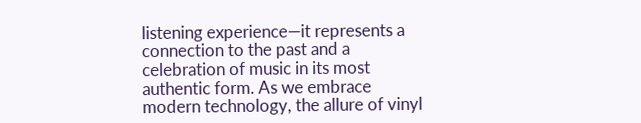listening experience—it represents a connection to the past and a celebration of music in its most authentic form. As we embrace modern technology, the allure of vinyl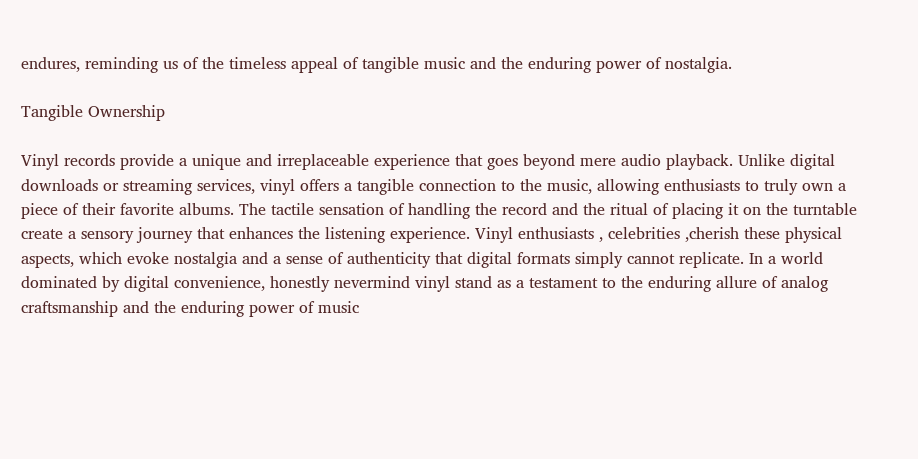endures, reminding us of the timeless appeal of tangible music and the enduring power of nostalgia.

Tangible Ownership

Vinyl records provide a unique and irreplaceable experience that goes beyond mere audio playback. Unlike digital downloads or streaming services, vinyl offers a tangible connection to the music, allowing enthusiasts to truly own a piece of their favorite albums. The tactile sensation of handling the record and the ritual of placing it on the turntable create a sensory journey that enhances the listening experience. Vinyl enthusiasts , celebrities ,cherish these physical aspects, which evoke nostalgia and a sense of authenticity that digital formats simply cannot replicate. In a world dominated by digital convenience, honestly nevermind vinyl stand as a testament to the enduring allure of analog craftsmanship and the enduring power of music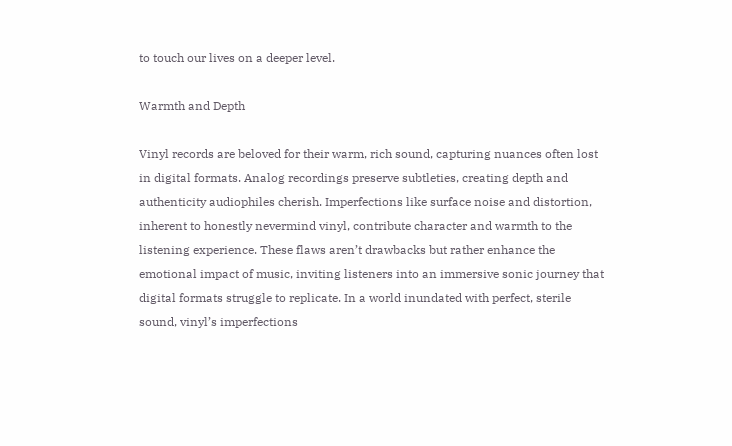to touch our lives on a deeper level.

Warmth and Depth

Vinyl records are beloved for their warm, rich sound, capturing nuances often lost in digital formats. Analog recordings preserve subtleties, creating depth and authenticity audiophiles cherish. Imperfections like surface noise and distortion, inherent to honestly nevermind vinyl, contribute character and warmth to the listening experience. These flaws aren’t drawbacks but rather enhance the emotional impact of music, inviting listeners into an immersive sonic journey that digital formats struggle to replicate. In a world inundated with perfect, sterile sound, vinyl’s imperfections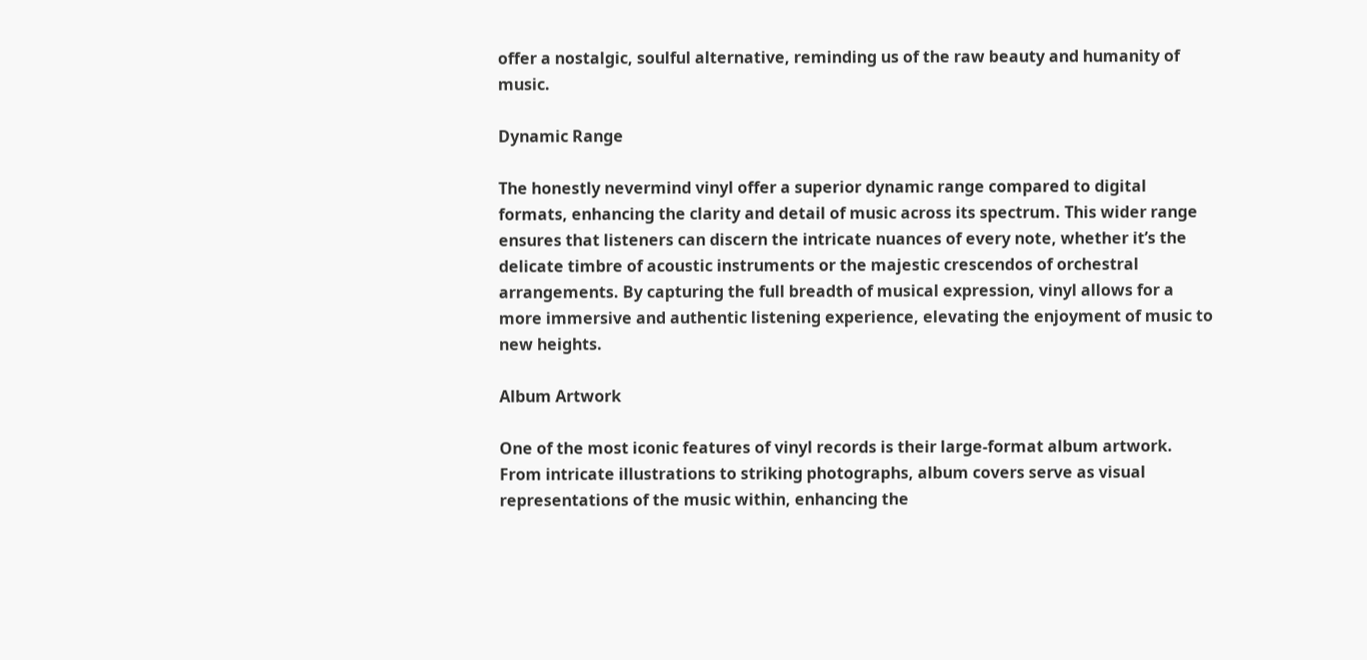offer a nostalgic, soulful alternative, reminding us of the raw beauty and humanity of music.

Dynamic Range

The honestly nevermind vinyl offer a superior dynamic range compared to digital formats, enhancing the clarity and detail of music across its spectrum. This wider range ensures that listeners can discern the intricate nuances of every note, whether it’s the delicate timbre of acoustic instruments or the majestic crescendos of orchestral arrangements. By capturing the full breadth of musical expression, vinyl allows for a more immersive and authentic listening experience, elevating the enjoyment of music to new heights.

Album Artwork

One of the most iconic features of vinyl records is their large-format album artwork. From intricate illustrations to striking photographs, album covers serve as visual representations of the music within, enhancing the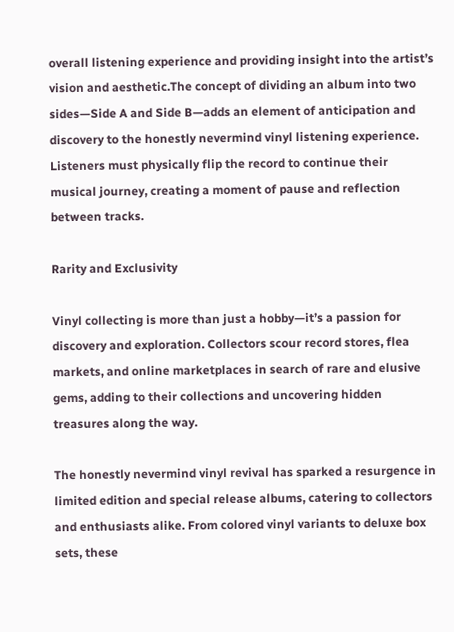overall listening experience and providing insight into the artist’s vision and aesthetic.The concept of dividing an album into two sides—Side A and Side B—adds an element of anticipation and discovery to the honestly nevermind vinyl listening experience. Listeners must physically flip the record to continue their musical journey, creating a moment of pause and reflection between tracks.

Rarity and Exclusivity

Vinyl collecting is more than just a hobby—it’s a passion for discovery and exploration. Collectors scour record stores, flea markets, and online marketplaces in search of rare and elusive gems, adding to their collections and uncovering hidden treasures along the way.

The honestly nevermind vinyl revival has sparked a resurgence in limited edition and special release albums, catering to collectors and enthusiasts alike. From colored vinyl variants to deluxe box sets, these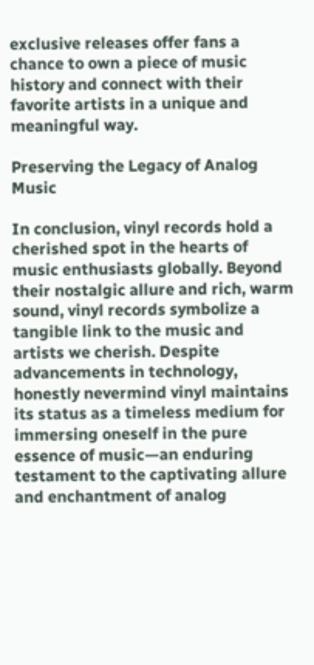exclusive releases offer fans a chance to own a piece of music history and connect with their favorite artists in a unique and meaningful way.

Preserving the Legacy of Analog Music

In conclusion, vinyl records hold a cherished spot in the hearts of music enthusiasts globally. Beyond their nostalgic allure and rich, warm sound, vinyl records symbolize a tangible link to the music and artists we cherish. Despite advancements in technology, honestly nevermind vinyl maintains its status as a timeless medium for immersing oneself in the pure essence of music—an enduring testament to the captivating allure and enchantment of analog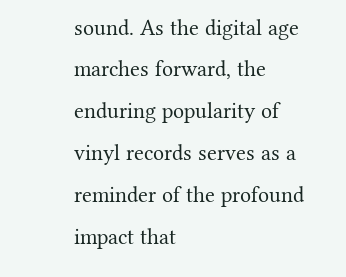sound. As the digital age marches forward, the enduring popularity of vinyl records serves as a reminder of the profound impact that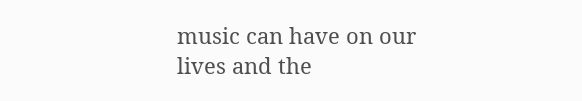music can have on our lives and the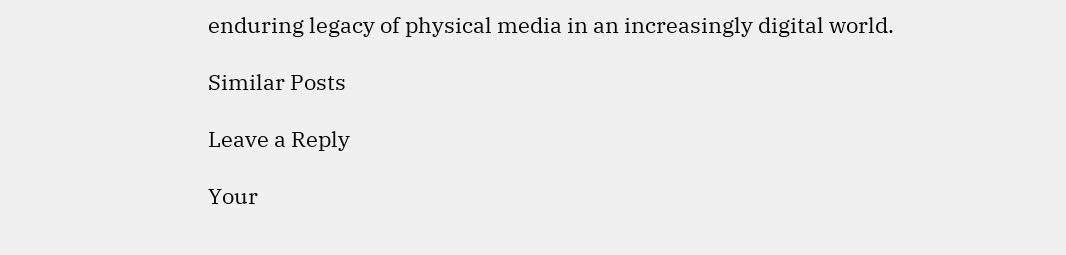enduring legacy of physical media in an increasingly digital world.

Similar Posts

Leave a Reply

Your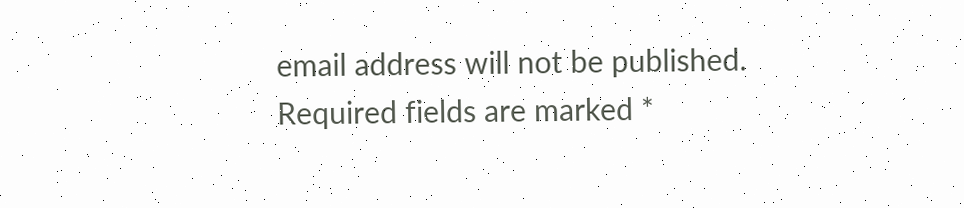email address will not be published. Required fields are marked *